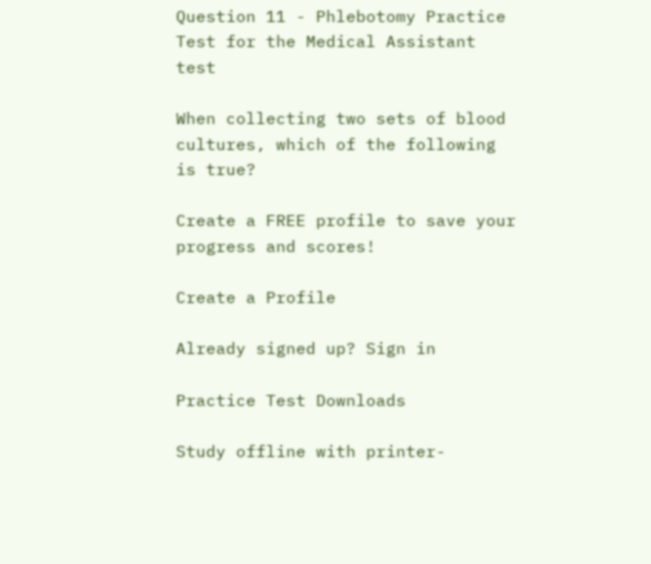Question 11 - Phlebotomy Practice Test for the Medical Assistant test

When collecting two sets of blood cultures, which of the following is true?

Create a FREE profile to save your progress and scores!

Create a Profile

Already signed up? Sign in

Practice Test Downloads

Study offline with printer-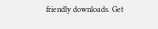friendly downloads. Get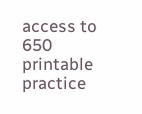access to 650 printable practice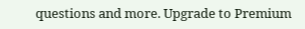questions and more. Upgrade to Premium